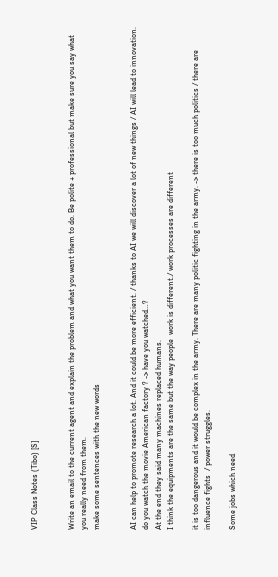VIP Class Notes (Tibo) [S]


Write an email to the current agent and explain the problem and what you want them to do. Be polite + professional but make sure you say what you really need from them.
make some sentences with the new words


AI can help to promote research a lot. And it could be more efficient. / thanks to AI we will discover a lot of new things / AI will lead to innovation.
do you watch the movie American factory ? -> have you watched…?
At the end they said many machines replaced humans.
I think the equipments are the same but the way people  work is different./ work processes are different

it is too dangerous and it would be complex in the army. There are many politic fighting in the army. -> there is too much politics / there are influence fights  / power struggles.

Some jobs which need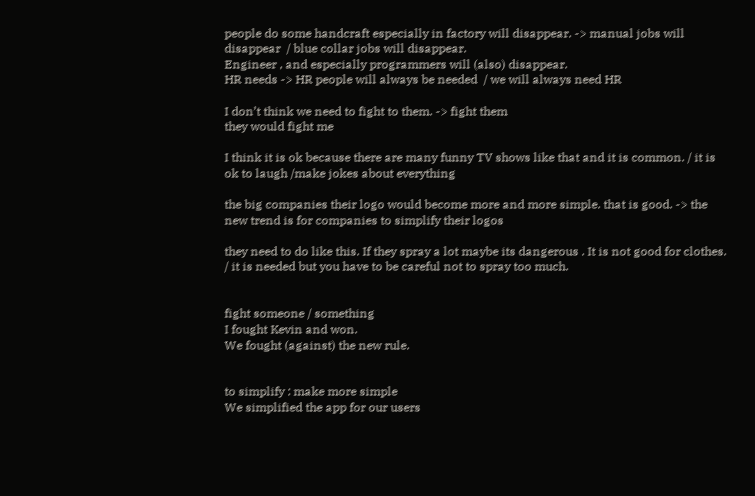people do some handcraft especially in factory will disappear. -> manual jobs will disappear  / blue collar jobs will disappear.
Engineer , and especially programmers will (also) disappear.
HR needs -> HR people will always be needed  / we will always need HR

I don’t think we need to fight to them. -> fight them
they would fight me

I think it is ok because there are many funny TV shows like that and it is common. / it is ok to laugh /make jokes about everything

the big companies their logo would become more and more simple. that is good. -> the new trend is for companies to simplify their logos

they need to do like this. If they spray a lot maybe its dangerous . It is not good for clothes. / it is needed but you have to be careful not to spray too much.


fight someone / something
I fought Kevin and won.
We fought (against) the new rule.


to simplify : make more simple
We simplified the app for our users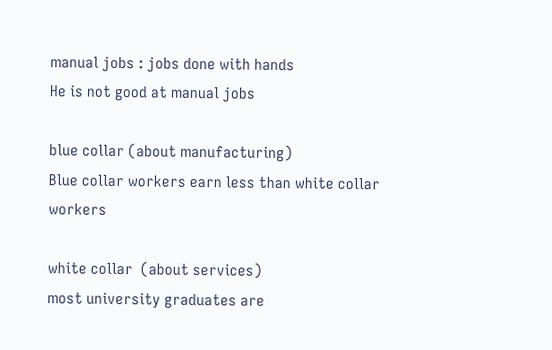manual jobs : jobs done with hands
He is not good at manual jobs

blue collar (about manufacturing)
Blue collar workers earn less than white collar workers

white collar  (about services)
most university graduates are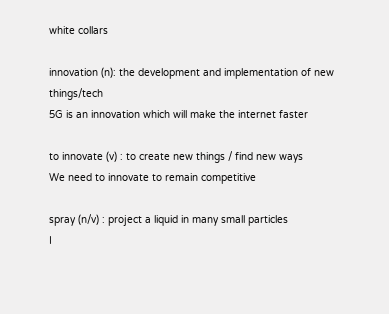white collars

innovation (n): the development and implementation of new things/tech
5G is an innovation which will make the internet faster

to innovate (v) : to create new things / find new ways
We need to innovate to remain competitive

spray (n/v) : project a liquid in many small particles
I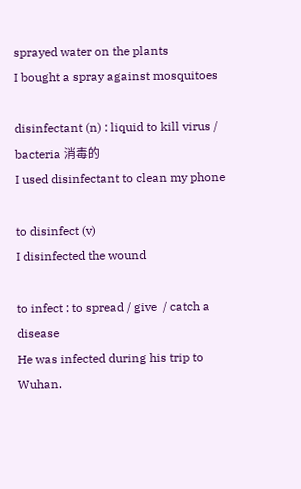sprayed water on the plants
I bought a spray against mosquitoes

disinfectant (n) : liquid to kill virus / bacteria 消毒的
I used disinfectant to clean my phone

to disinfect (v)
I disinfected the wound

to infect : to spread / give  / catch a disease
He was infected during his trip to Wuhan.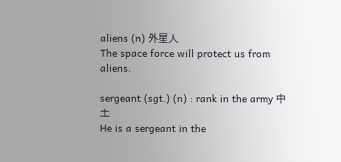aliens (n) 外星人
The space force will protect us from aliens.

sergeant (sgt.) (n) : rank in the army 中土
He is a sergeant in the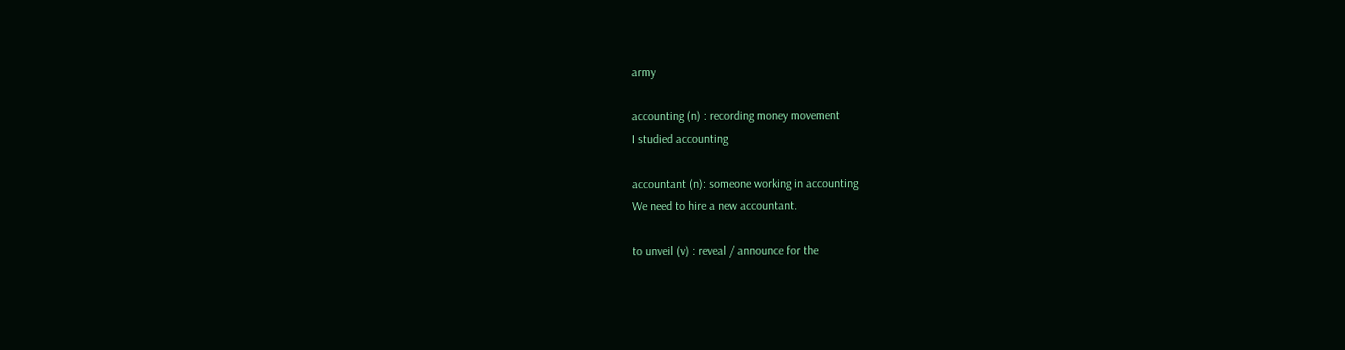army

accounting (n) : recording money movement
I studied accounting

accountant (n): someone working in accounting
We need to hire a new accountant.

to unveil (v) : reveal / announce for the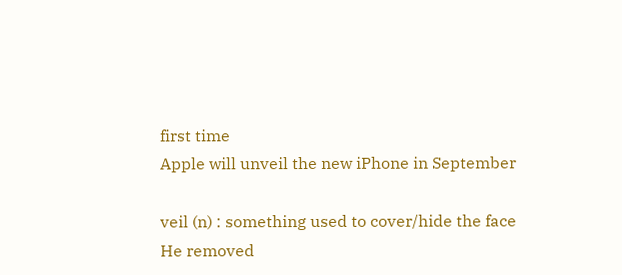first time
Apple will unveil the new iPhone in September

veil (n) : something used to cover/hide the face
He removed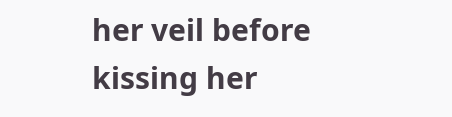her veil before kissing her